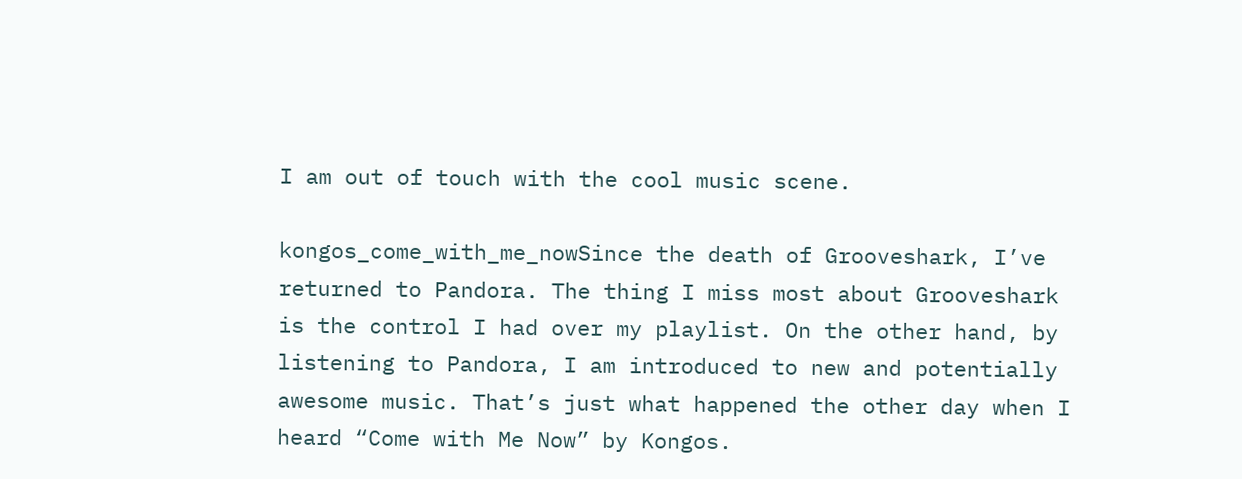I am out of touch with the cool music scene.

kongos_come_with_me_nowSince the death of Grooveshark, I’ve returned to Pandora. The thing I miss most about Grooveshark is the control I had over my playlist. On the other hand, by listening to Pandora, I am introduced to new and potentially awesome music. That’s just what happened the other day when I heard “Come with Me Now” by Kongos.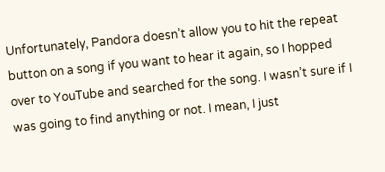Unfortunately, Pandora doesn’t allow you to hit the repeat button on a song if you want to hear it again, so I hopped over to YouTube and searched for the song. I wasn’t sure if I was going to find anything or not. I mean, I just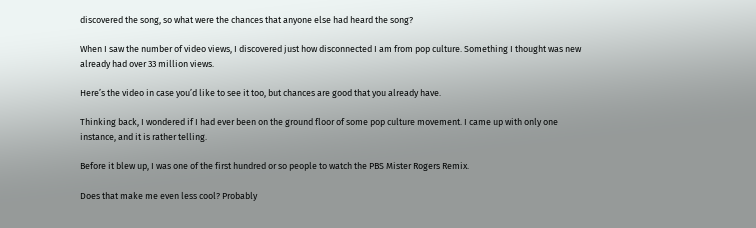discovered the song, so what were the chances that anyone else had heard the song?

When I saw the number of video views, I discovered just how disconnected I am from pop culture. Something I thought was new already had over 33 million views.

Here’s the video in case you’d like to see it too, but chances are good that you already have.

Thinking back, I wondered if I had ever been on the ground floor of some pop culture movement. I came up with only one instance, and it is rather telling.

Before it blew up, I was one of the first hundred or so people to watch the PBS Mister Rogers Remix.

Does that make me even less cool? Probably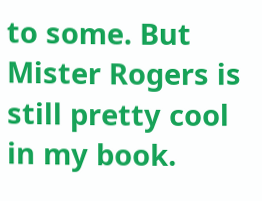to some. But Mister Rogers is still pretty cool in my book.